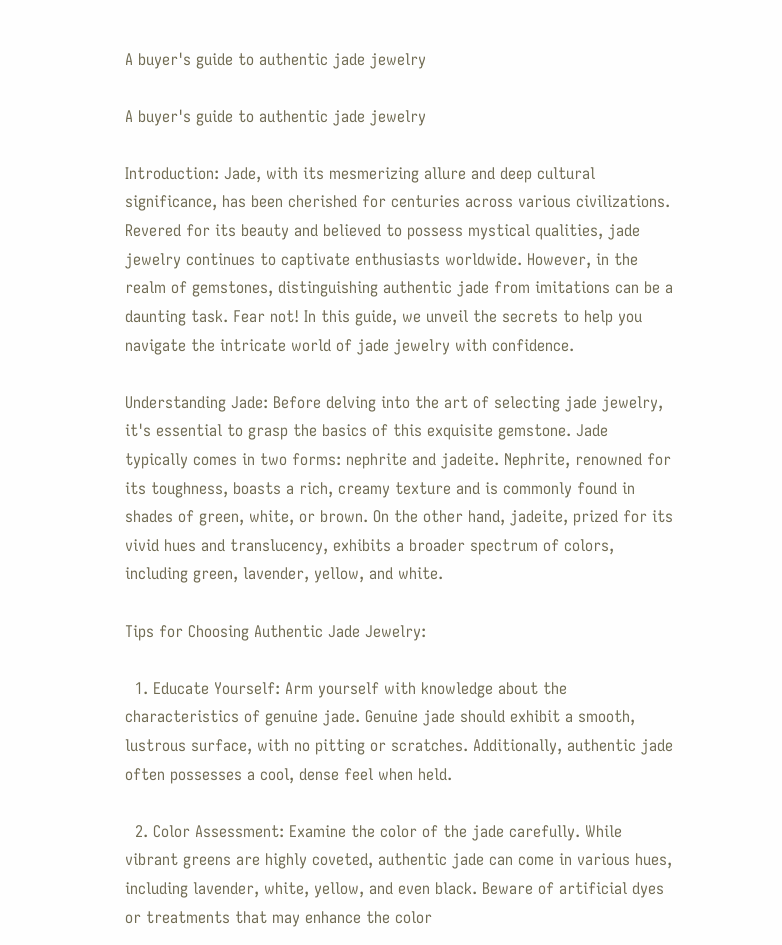A buyer's guide to authentic jade jewelry

A buyer's guide to authentic jade jewelry

Introduction: Jade, with its mesmerizing allure and deep cultural significance, has been cherished for centuries across various civilizations. Revered for its beauty and believed to possess mystical qualities, jade jewelry continues to captivate enthusiasts worldwide. However, in the realm of gemstones, distinguishing authentic jade from imitations can be a daunting task. Fear not! In this guide, we unveil the secrets to help you navigate the intricate world of jade jewelry with confidence.

Understanding Jade: Before delving into the art of selecting jade jewelry, it's essential to grasp the basics of this exquisite gemstone. Jade typically comes in two forms: nephrite and jadeite. Nephrite, renowned for its toughness, boasts a rich, creamy texture and is commonly found in shades of green, white, or brown. On the other hand, jadeite, prized for its vivid hues and translucency, exhibits a broader spectrum of colors, including green, lavender, yellow, and white.

Tips for Choosing Authentic Jade Jewelry:

  1. Educate Yourself: Arm yourself with knowledge about the characteristics of genuine jade. Genuine jade should exhibit a smooth, lustrous surface, with no pitting or scratches. Additionally, authentic jade often possesses a cool, dense feel when held.

  2. Color Assessment: Examine the color of the jade carefully. While vibrant greens are highly coveted, authentic jade can come in various hues, including lavender, white, yellow, and even black. Beware of artificial dyes or treatments that may enhance the color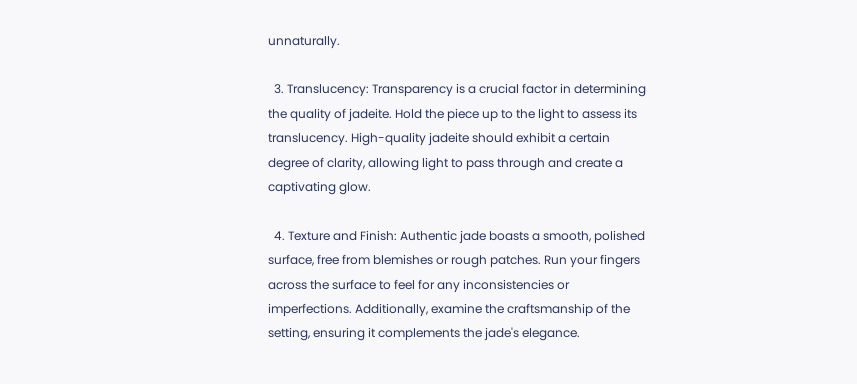unnaturally.

  3. Translucency: Transparency is a crucial factor in determining the quality of jadeite. Hold the piece up to the light to assess its translucency. High-quality jadeite should exhibit a certain degree of clarity, allowing light to pass through and create a captivating glow.

  4. Texture and Finish: Authentic jade boasts a smooth, polished surface, free from blemishes or rough patches. Run your fingers across the surface to feel for any inconsistencies or imperfections. Additionally, examine the craftsmanship of the setting, ensuring it complements the jade's elegance.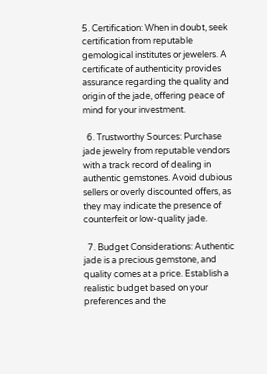5. Certification: When in doubt, seek certification from reputable gemological institutes or jewelers. A certificate of authenticity provides assurance regarding the quality and origin of the jade, offering peace of mind for your investment.

  6. Trustworthy Sources: Purchase jade jewelry from reputable vendors with a track record of dealing in authentic gemstones. Avoid dubious sellers or overly discounted offers, as they may indicate the presence of counterfeit or low-quality jade.

  7. Budget Considerations: Authentic jade is a precious gemstone, and quality comes at a price. Establish a realistic budget based on your preferences and the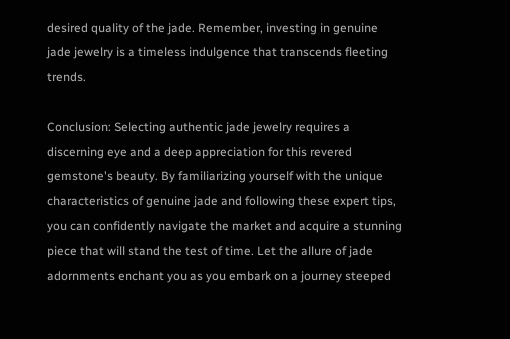desired quality of the jade. Remember, investing in genuine jade jewelry is a timeless indulgence that transcends fleeting trends.

Conclusion: Selecting authentic jade jewelry requires a discerning eye and a deep appreciation for this revered gemstone's beauty. By familiarizing yourself with the unique characteristics of genuine jade and following these expert tips, you can confidently navigate the market and acquire a stunning piece that will stand the test of time. Let the allure of jade adornments enchant you as you embark on a journey steeped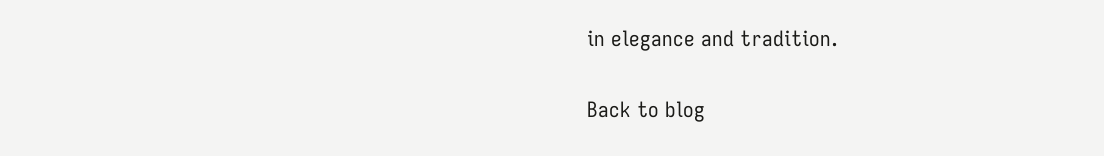in elegance and tradition.

Back to blog